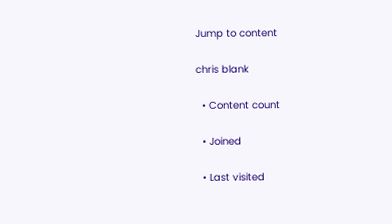Jump to content

chris blank

  • Content count

  • Joined

  • Last visited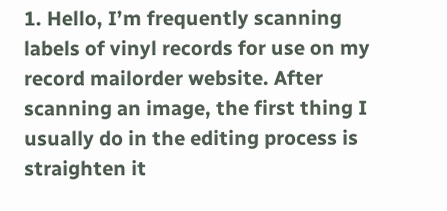1. Hello, I’m frequently scanning labels of vinyl records for use on my record mailorder website. After scanning an image, the first thing I usually do in the editing process is straighten it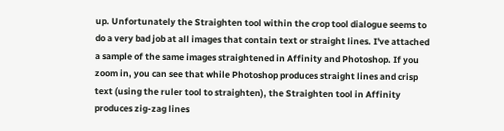up. Unfortunately the Straighten tool within the crop tool dialogue seems to do a very bad job at all images that contain text or straight lines. I've attached a sample of the same images straightened in Affinity and Photoshop. If you zoom in, you can see that while Photoshop produces straight lines and crisp text (using the ruler tool to straighten), the Straighten tool in Affinity produces zig-zag lines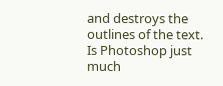and destroys the outlines of the text. Is Photoshop just much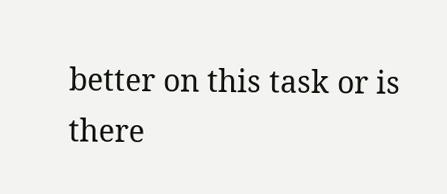better on this task or is there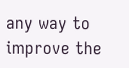any way to improve the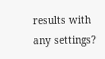results with any settings?